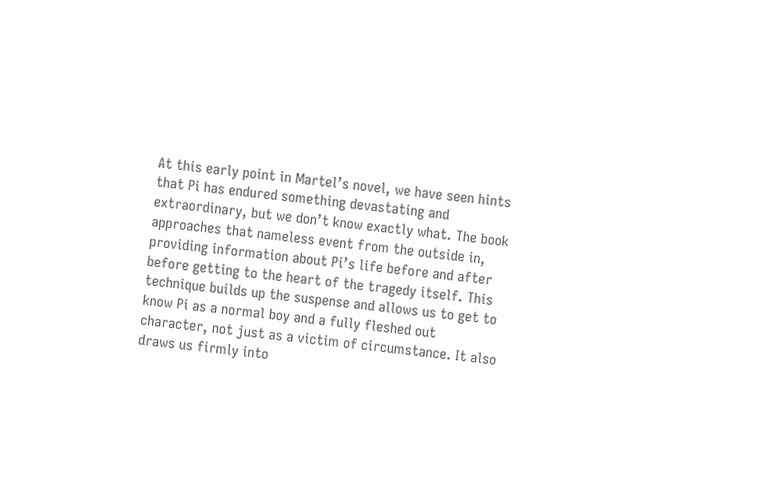At this early point in Martel’s novel, we have seen hints that Pi has endured something devastating and extraordinary, but we don’t know exactly what. The book approaches that nameless event from the outside in, providing information about Pi’s life before and after before getting to the heart of the tragedy itself. This technique builds up the suspense and allows us to get to know Pi as a normal boy and a fully fleshed out character, not just as a victim of circumstance. It also draws us firmly into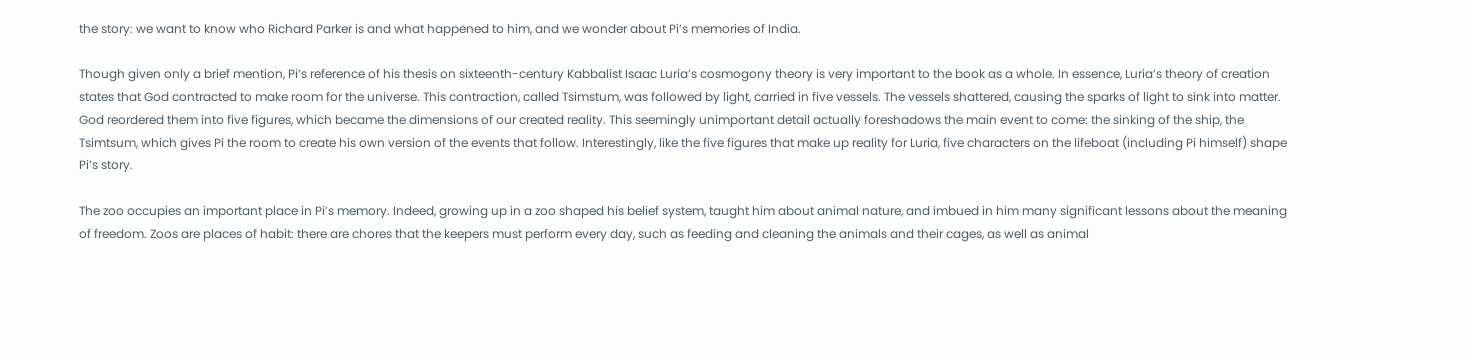the story: we want to know who Richard Parker is and what happened to him, and we wonder about Pi’s memories of India.

Though given only a brief mention, Pi’s reference of his thesis on sixteenth-century Kabbalist Isaac Luria’s cosmogony theory is very important to the book as a whole. In essence, Luria’s theory of creation states that God contracted to make room for the universe. This contraction, called Tsimstum, was followed by light, carried in five vessels. The vessels shattered, causing the sparks of light to sink into matter. God reordered them into five figures, which became the dimensions of our created reality. This seemingly unimportant detail actually foreshadows the main event to come: the sinking of the ship, the Tsimtsum, which gives Pi the room to create his own version of the events that follow. Interestingly, like the five figures that make up reality for Luria, five characters on the lifeboat (including Pi himself) shape Pi’s story.

The zoo occupies an important place in Pi’s memory. Indeed, growing up in a zoo shaped his belief system, taught him about animal nature, and imbued in him many significant lessons about the meaning of freedom. Zoos are places of habit: there are chores that the keepers must perform every day, such as feeding and cleaning the animals and their cages, as well as animal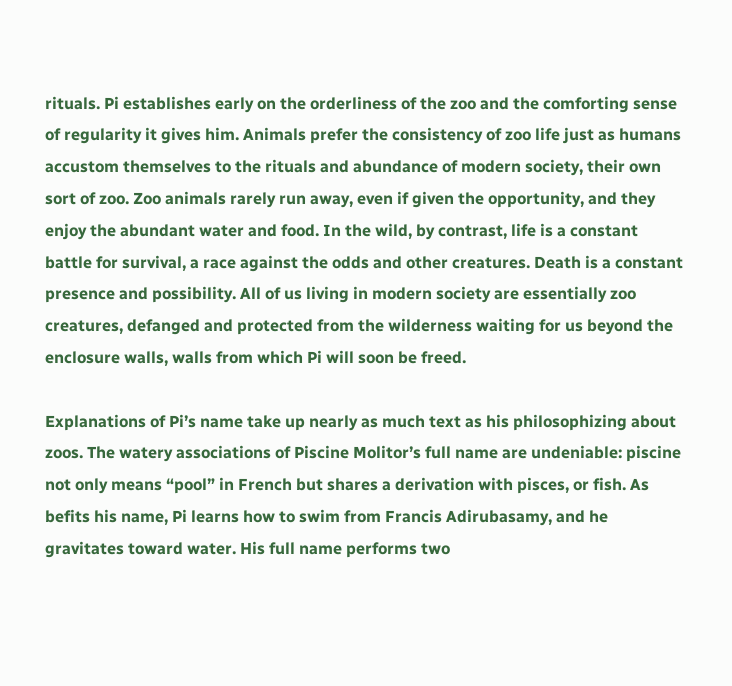rituals. Pi establishes early on the orderliness of the zoo and the comforting sense of regularity it gives him. Animals prefer the consistency of zoo life just as humans accustom themselves to the rituals and abundance of modern society, their own sort of zoo. Zoo animals rarely run away, even if given the opportunity, and they enjoy the abundant water and food. In the wild, by contrast, life is a constant battle for survival, a race against the odds and other creatures. Death is a constant presence and possibility. All of us living in modern society are essentially zoo creatures, defanged and protected from the wilderness waiting for us beyond the enclosure walls, walls from which Pi will soon be freed.

Explanations of Pi’s name take up nearly as much text as his philosophizing about zoos. The watery associations of Piscine Molitor’s full name are undeniable: piscine not only means “pool” in French but shares a derivation with pisces, or fish. As befits his name, Pi learns how to swim from Francis Adirubasamy, and he gravitates toward water. His full name performs two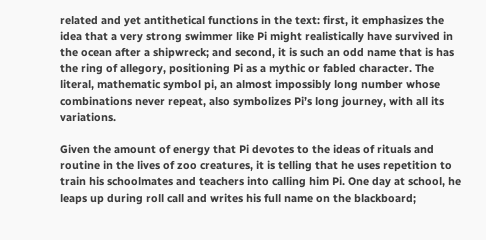related and yet antithetical functions in the text: first, it emphasizes the idea that a very strong swimmer like Pi might realistically have survived in the ocean after a shipwreck; and second, it is such an odd name that is has the ring of allegory, positioning Pi as a mythic or fabled character. The literal, mathematic symbol pi, an almost impossibly long number whose combinations never repeat, also symbolizes Pi’s long journey, with all its variations.

Given the amount of energy that Pi devotes to the ideas of rituals and routine in the lives of zoo creatures, it is telling that he uses repetition to train his schoolmates and teachers into calling him Pi. One day at school, he leaps up during roll call and writes his full name on the blackboard;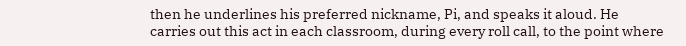then he underlines his preferred nickname, Pi, and speaks it aloud. He carries out this act in each classroom, during every roll call, to the point where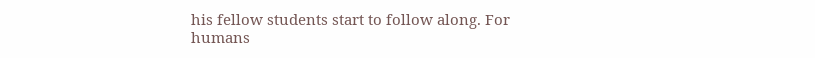his fellow students start to follow along. For humans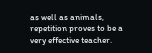as well as animals, repetition proves to be a very effective teacher.